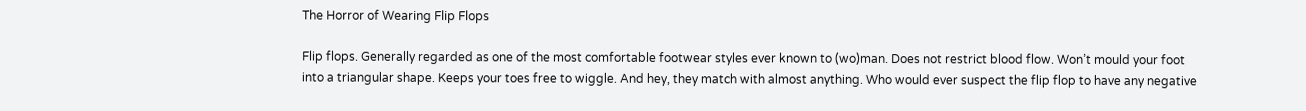The Horror of Wearing Flip Flops

Flip flops. Generally regarded as one of the most comfortable footwear styles ever known to (wo)man. Does not restrict blood flow. Won’t mould your foot into a triangular shape. Keeps your toes free to wiggle. And hey, they match with almost anything. Who would ever suspect the flip flop to have any negative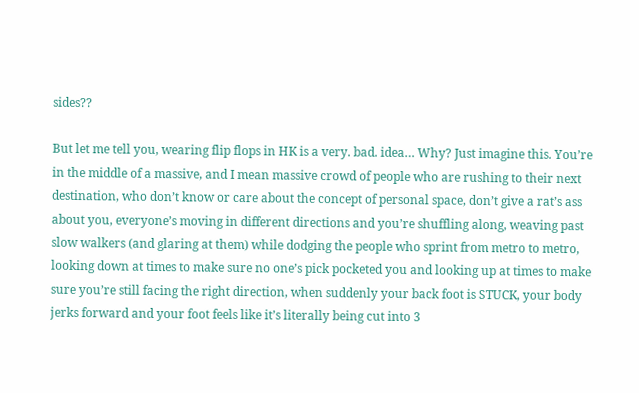sides??

But let me tell you, wearing flip flops in HK is a very. bad. idea… Why? Just imagine this. You’re in the middle of a massive, and I mean massive crowd of people who are rushing to their next destination, who don’t know or care about the concept of personal space, don’t give a rat’s ass about you, everyone’s moving in different directions and you’re shuffling along, weaving past slow walkers (and glaring at them) while dodging the people who sprint from metro to metro, looking down at times to make sure no one’s pick pocketed you and looking up at times to make sure you’re still facing the right direction, when suddenly your back foot is STUCK, your body jerks forward and your foot feels like it’s literally being cut into 3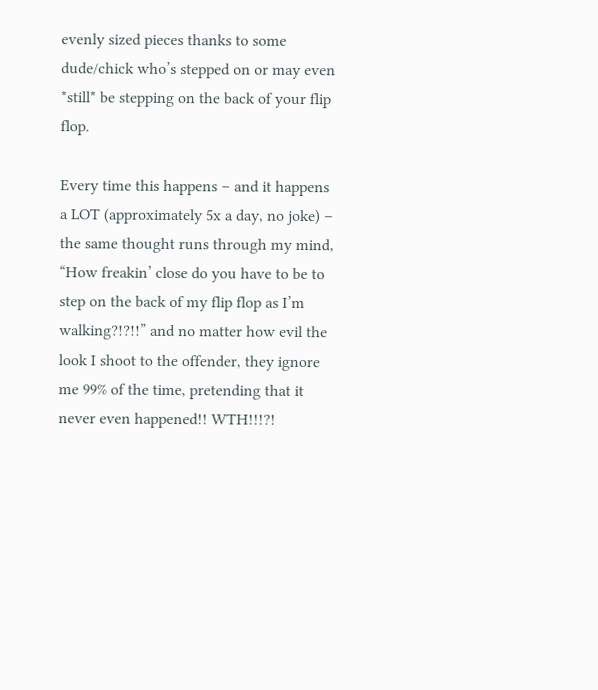evenly sized pieces thanks to some dude/chick who’s stepped on or may even *still* be stepping on the back of your flip flop.

Every time this happens – and it happens a LOT (approximately 5x a day, no joke) – the same thought runs through my mind, “How freakin’ close do you have to be to step on the back of my flip flop as I’m walking?!?!!” and no matter how evil the look I shoot to the offender, they ignore me 99% of the time, pretending that it never even happened!! WTH!!!?!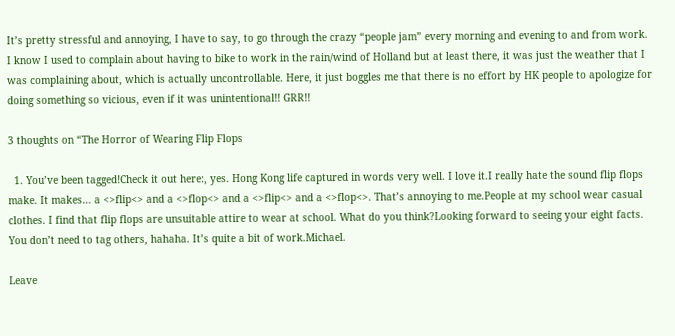It’s pretty stressful and annoying, I have to say, to go through the crazy “people jam” every morning and evening to and from work. I know I used to complain about having to bike to work in the rain/wind of Holland but at least there, it was just the weather that I was complaining about, which is actually uncontrollable. Here, it just boggles me that there is no effort by HK people to apologize for doing something so vicious, even if it was unintentional!! GRR!!

3 thoughts on “The Horror of Wearing Flip Flops

  1. You’ve been tagged!Check it out here:, yes. Hong Kong life captured in words very well. I love it.I really hate the sound flip flops make. It makes… a <>flip<> and a <>flop<> and a <>flip<> and a <>flop<>. That’s annoying to me.People at my school wear casual clothes. I find that flip flops are unsuitable attire to wear at school. What do you think?Looking forward to seeing your eight facts. You don’t need to tag others, hahaha. It’s quite a bit of work.Michael.

Leave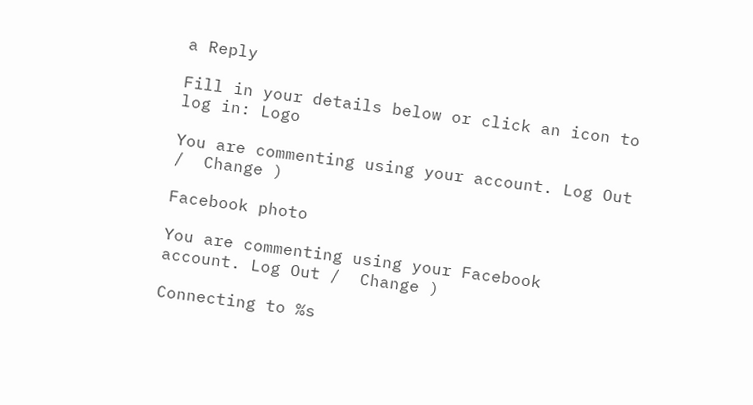a Reply

Fill in your details below or click an icon to log in: Logo

You are commenting using your account. Log Out /  Change )

Facebook photo

You are commenting using your Facebook account. Log Out /  Change )

Connecting to %s